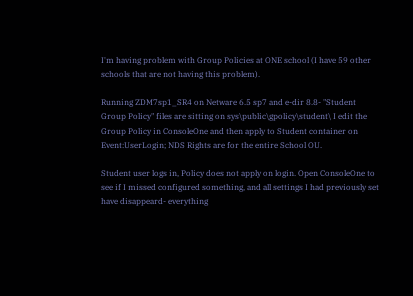I'm having problem with Group Policies at ONE school (I have 59 other schools that are not having this problem).

Running ZDM7sp1_SR4 on Netware 6.5 sp7 and e-dir 8.8- "Student Group Policy" files are sitting on sys\public\gpolicy\student\ I edit the Group Policy in ConsoleOne and then apply to Student container on Event:UserLogin; NDS Rights are for the entire School OU.

Student user logs in, Policy does not apply on login. Open ConsoleOne to see if I missed configured something, and all settings I had previously set have disappeard- everything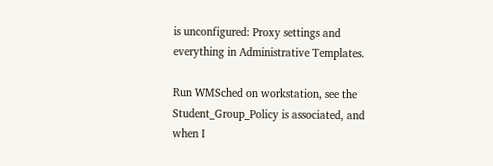is unconfigured: Proxy settings and everything in Administrative Templates.

Run WMSched on workstation, see the Student_Group_Policy is associated, and when I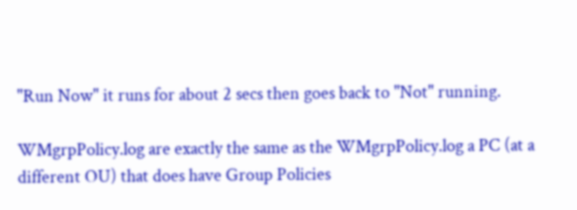"Run Now" it runs for about 2 secs then goes back to "Not" running.

WMgrpPolicy.log are exactly the same as the WMgrpPolicy.log a PC (at a different OU) that does have Group Policies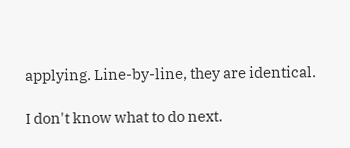applying. Line-by-line, they are identical.

I don't know what to do next.